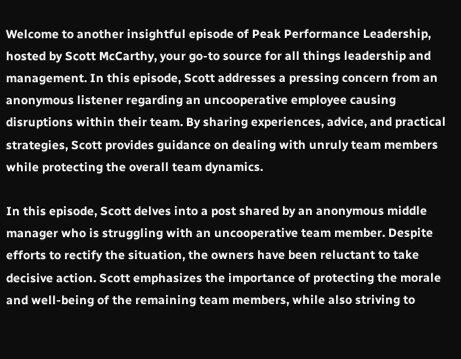Welcome to another insightful episode of Peak Performance Leadership, hosted by Scott McCarthy, your go-to source for all things leadership and management. In this episode, Scott addresses a pressing concern from an anonymous listener regarding an uncooperative employee causing disruptions within their team. By sharing experiences, advice, and practical strategies, Scott provides guidance on dealing with unruly team members while protecting the overall team dynamics.

In this episode, Scott delves into a post shared by an anonymous middle manager who is struggling with an uncooperative team member. Despite efforts to rectify the situation, the owners have been reluctant to take decisive action. Scott emphasizes the importance of protecting the morale and well-being of the remaining team members, while also striving to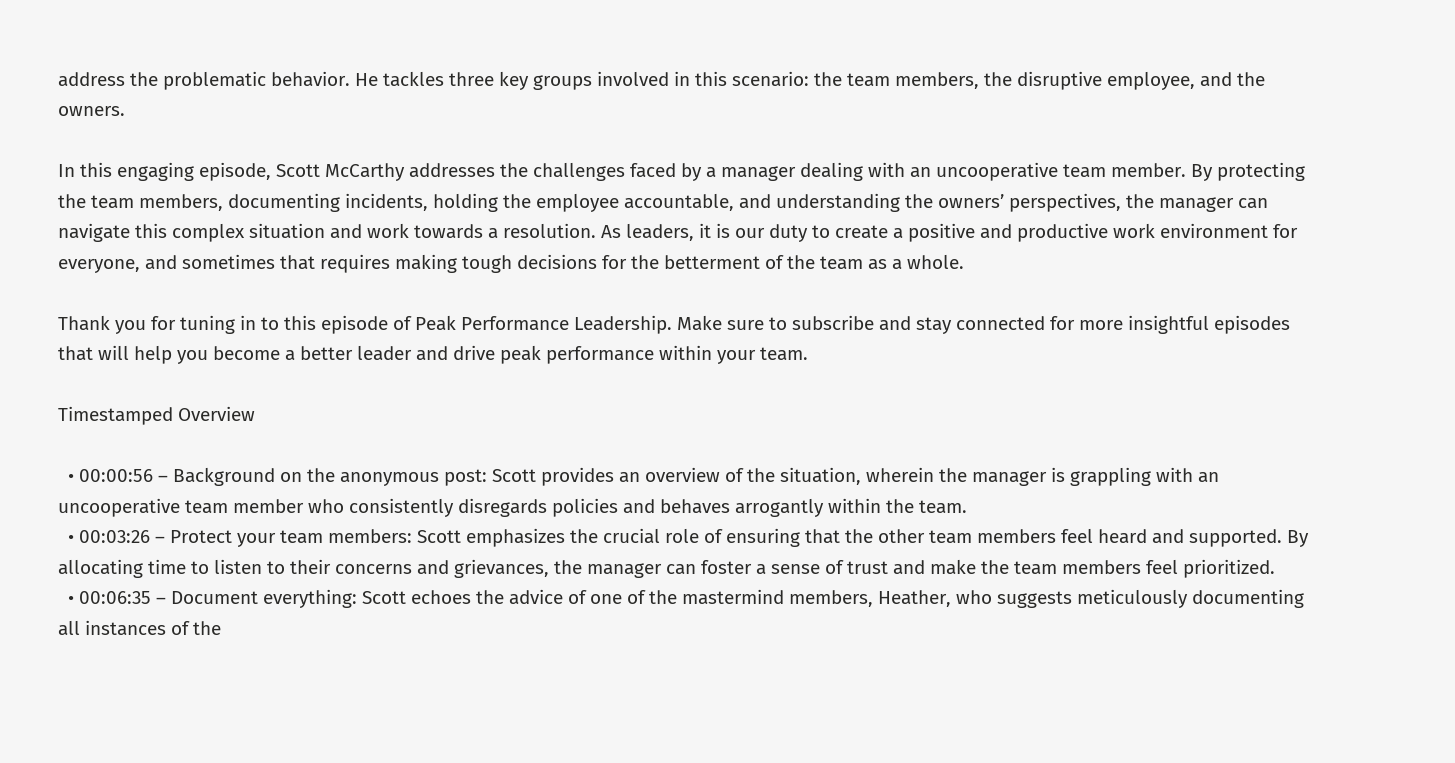address the problematic behavior. He tackles three key groups involved in this scenario: the team members, the disruptive employee, and the owners.

In this engaging episode, Scott McCarthy addresses the challenges faced by a manager dealing with an uncooperative team member. By protecting the team members, documenting incidents, holding the employee accountable, and understanding the owners’ perspectives, the manager can navigate this complex situation and work towards a resolution. As leaders, it is our duty to create a positive and productive work environment for everyone, and sometimes that requires making tough decisions for the betterment of the team as a whole.

Thank you for tuning in to this episode of Peak Performance Leadership. Make sure to subscribe and stay connected for more insightful episodes that will help you become a better leader and drive peak performance within your team.

Timestamped Overview

  • 00:00:56 – Background on the anonymous post: Scott provides an overview of the situation, wherein the manager is grappling with an uncooperative team member who consistently disregards policies and behaves arrogantly within the team.
  • 00:03:26 – Protect your team members: Scott emphasizes the crucial role of ensuring that the other team members feel heard and supported. By allocating time to listen to their concerns and grievances, the manager can foster a sense of trust and make the team members feel prioritized.
  • 00:06:35 – Document everything: Scott echoes the advice of one of the mastermind members, Heather, who suggests meticulously documenting all instances of the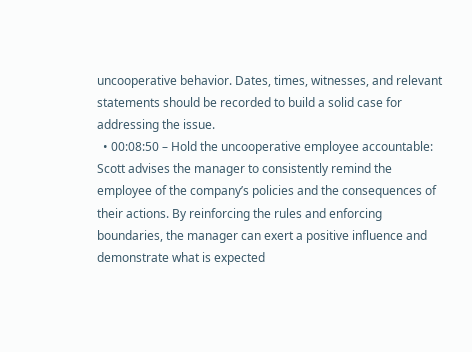uncooperative behavior. Dates, times, witnesses, and relevant statements should be recorded to build a solid case for addressing the issue.
  • 00:08:50 – Hold the uncooperative employee accountable: Scott advises the manager to consistently remind the employee of the company’s policies and the consequences of their actions. By reinforcing the rules and enforcing boundaries, the manager can exert a positive influence and demonstrate what is expected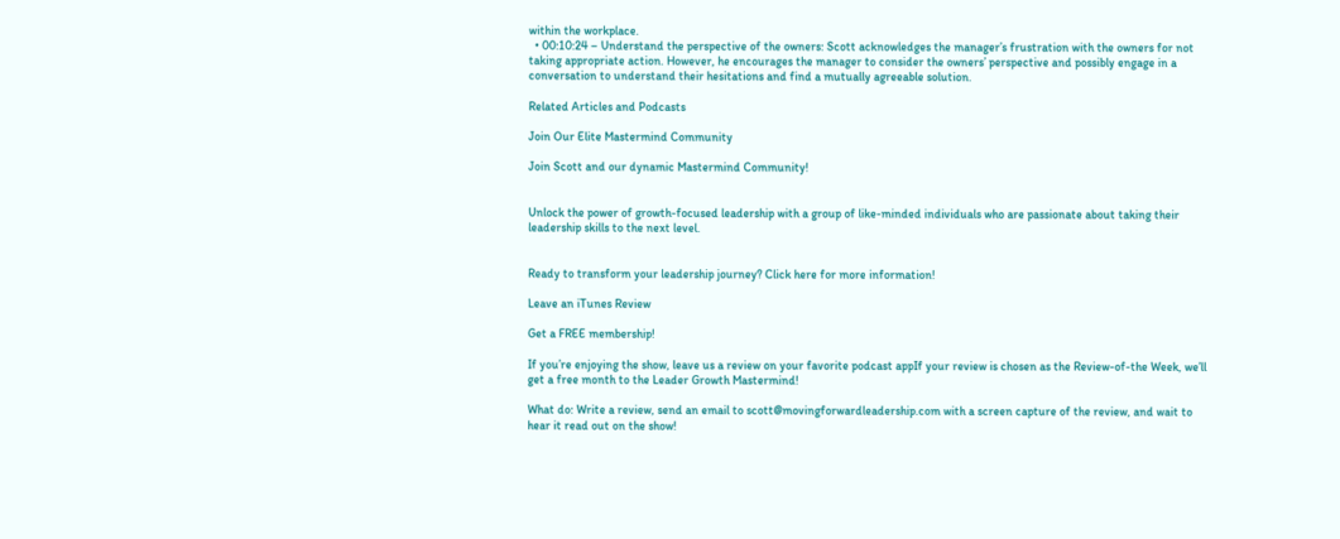within the workplace.
  • 00:10:24 – Understand the perspective of the owners: Scott acknowledges the manager’s frustration with the owners for not taking appropriate action. However, he encourages the manager to consider the owners’ perspective and possibly engage in a conversation to understand their hesitations and find a mutually agreeable solution.

Related Articles and Podcasts

Join Our Elite Mastermind Community

Join Scott and our dynamic Mastermind Community!


Unlock the power of growth-focused leadership with a group of like-minded individuals who are passionate about taking their leadership skills to the next level.


Ready to transform your leadership journey? Click here for more information!

Leave an iTunes Review

Get a FREE membership!

If you’re enjoying the show, leave us a review on your favorite podcast appIf your review is chosen as the Review-of-the Week, we’ll get a free month to the Leader Growth Mastermind!

What do: Write a review, send an email to scott@movingforwardleadership.com with a screen capture of the review, and wait to hear it read out on the show!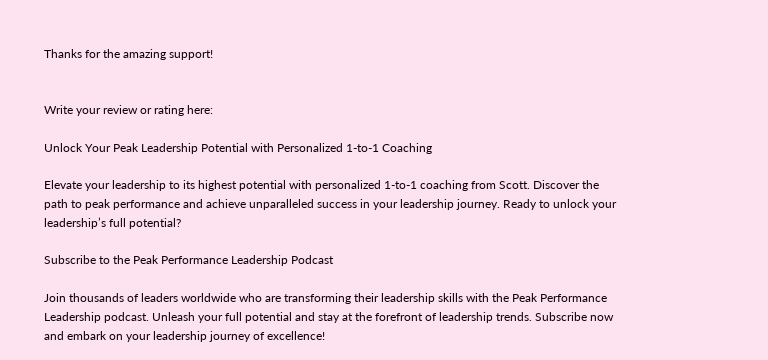Thanks for the amazing support!


Write your review or rating here:

Unlock Your Peak Leadership Potential with Personalized 1-to-1 Coaching

Elevate your leadership to its highest potential with personalized 1-to-1 coaching from Scott. Discover the path to peak performance and achieve unparalleled success in your leadership journey. Ready to unlock your leadership’s full potential?

Subscribe to the Peak Performance Leadership Podcast

Join thousands of leaders worldwide who are transforming their leadership skills with the Peak Performance Leadership podcast. Unleash your full potential and stay at the forefront of leadership trends. Subscribe now and embark on your leadership journey of excellence!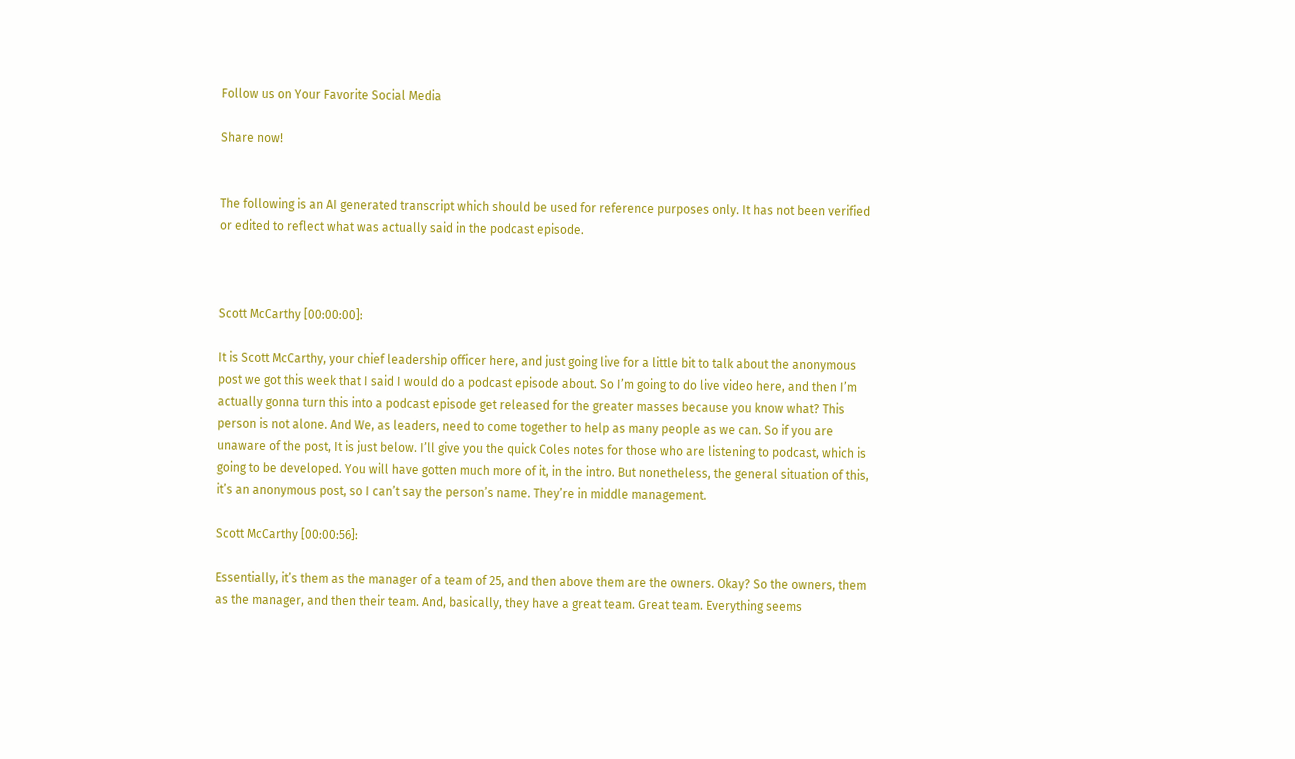Follow us on Your Favorite Social Media

Share now!


The following is an AI generated transcript which should be used for reference purposes only. It has not been verified or edited to reflect what was actually said in the podcast episode.



Scott McCarthy [00:00:00]:

It is Scott McCarthy, your chief leadership officer here, and just going live for a little bit to talk about the anonymous post we got this week that I said I would do a podcast episode about. So I’m going to do live video here, and then I’m actually gonna turn this into a podcast episode get released for the greater masses because you know what? This person is not alone. And We, as leaders, need to come together to help as many people as we can. So if you are unaware of the post, It is just below. I’ll give you the quick Coles notes for those who are listening to podcast, which is going to be developed. You will have gotten much more of it, in the intro. But nonetheless, the general situation of this, it’s an anonymous post, so I can’t say the person’s name. They’re in middle management.

Scott McCarthy [00:00:56]:

Essentially, it’s them as the manager of a team of 25, and then above them are the owners. Okay? So the owners, them as the manager, and then their team. And, basically, they have a great team. Great team. Everything seems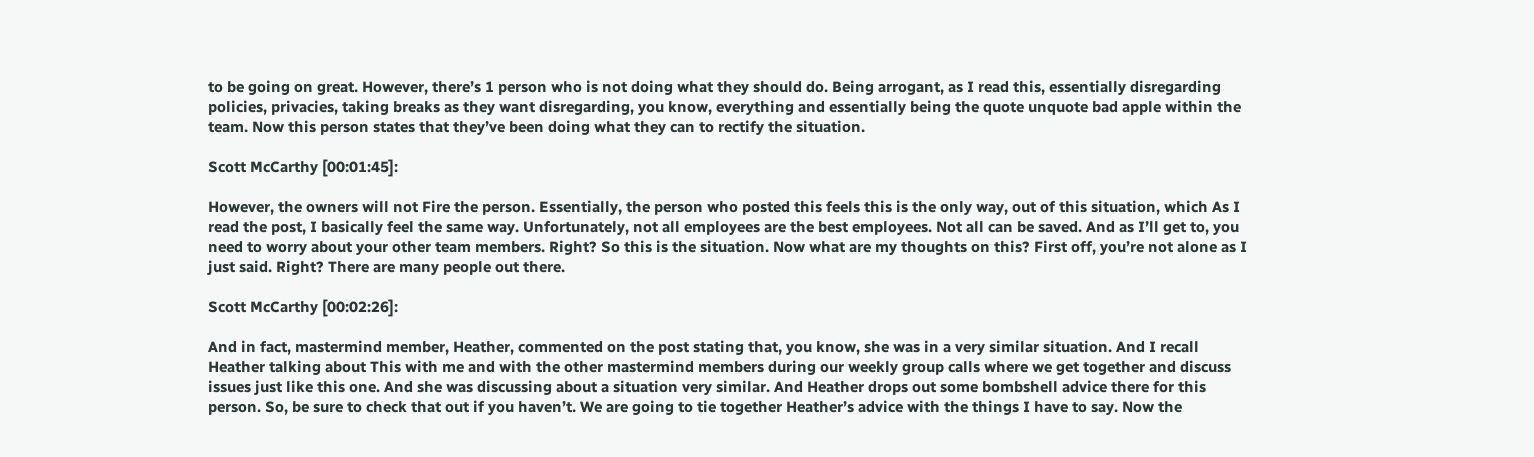to be going on great. However, there’s 1 person who is not doing what they should do. Being arrogant, as I read this, essentially disregarding policies, privacies, taking breaks as they want disregarding, you know, everything and essentially being the quote unquote bad apple within the team. Now this person states that they’ve been doing what they can to rectify the situation.

Scott McCarthy [00:01:45]:

However, the owners will not Fire the person. Essentially, the person who posted this feels this is the only way, out of this situation, which As I read the post, I basically feel the same way. Unfortunately, not all employees are the best employees. Not all can be saved. And as I’ll get to, you need to worry about your other team members. Right? So this is the situation. Now what are my thoughts on this? First off, you’re not alone as I just said. Right? There are many people out there.

Scott McCarthy [00:02:26]:

And in fact, mastermind member, Heather, commented on the post stating that, you know, she was in a very similar situation. And I recall Heather talking about This with me and with the other mastermind members during our weekly group calls where we get together and discuss issues just like this one. And she was discussing about a situation very similar. And Heather drops out some bombshell advice there for this person. So, be sure to check that out if you haven’t. We are going to tie together Heather’s advice with the things I have to say. Now the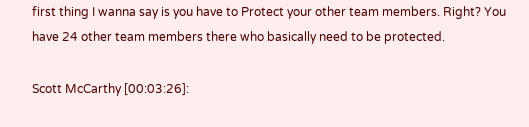first thing I wanna say is you have to Protect your other team members. Right? You have 24 other team members there who basically need to be protected.

Scott McCarthy [00:03:26]: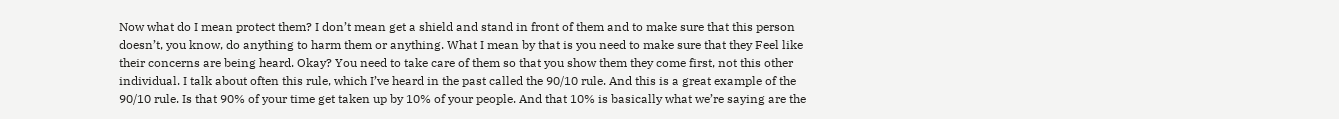Now what do I mean protect them? I don’t mean get a shield and stand in front of them and to make sure that this person doesn’t, you know, do anything to harm them or anything. What I mean by that is you need to make sure that they Feel like their concerns are being heard. Okay? You need to take care of them so that you show them they come first, not this other individual. I talk about often this rule, which I’ve heard in the past called the 90/10 rule. And this is a great example of the 90/10 rule. Is that 90% of your time get taken up by 10% of your people. And that 10% is basically what we’re saying are the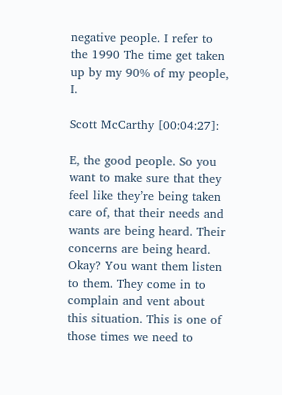negative people. I refer to the 1990 The time get taken up by my 90% of my people, I.

Scott McCarthy [00:04:27]:

E, the good people. So you want to make sure that they feel like they’re being taken care of, that their needs and wants are being heard. Their concerns are being heard. Okay? You want them listen to them. They come in to complain and vent about this situation. This is one of those times we need to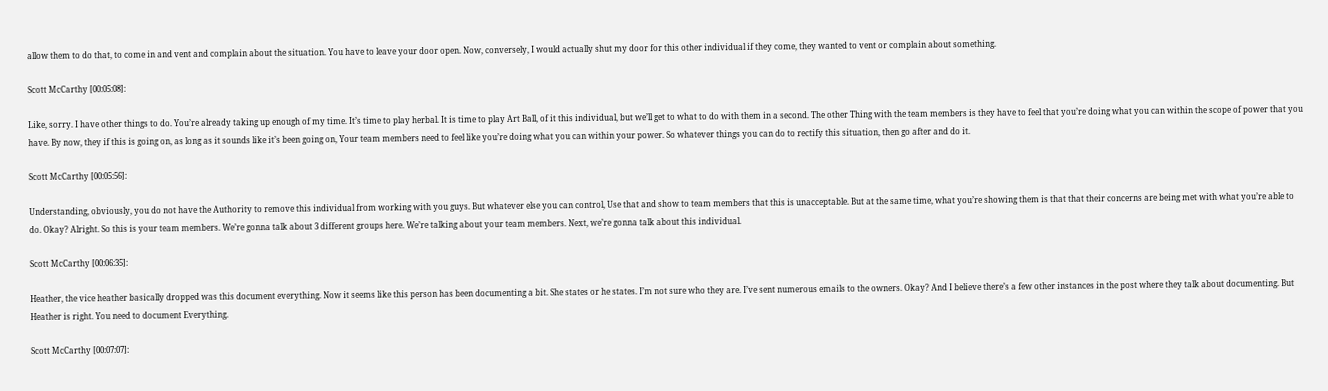allow them to do that, to come in and vent and complain about the situation. You have to leave your door open. Now, conversely, I would actually shut my door for this other individual if they come, they wanted to vent or complain about something.

Scott McCarthy [00:05:08]:

Like, sorry. I have other things to do. You’re already taking up enough of my time. It’s time to play herbal. It is time to play Art Ball, of it this individual, but we’ll get to what to do with them in a second. The other Thing with the team members is they have to feel that you’re doing what you can within the scope of power that you have. By now, they if this is going on, as long as it sounds like it’s been going on, Your team members need to feel like you’re doing what you can within your power. So whatever things you can do to rectify this situation, then go after and do it.

Scott McCarthy [00:05:56]:

Understanding, obviously, you do not have the Authority to remove this individual from working with you guys. But whatever else you can control, Use that and show to team members that this is unacceptable. But at the same time, what you’re showing them is that that their concerns are being met with what you’re able to do. Okay? Alright. So this is your team members. We’re gonna talk about 3 different groups here. We’re talking about your team members. Next, we’re gonna talk about this individual.

Scott McCarthy [00:06:35]:

Heather, the vice heather basically dropped was this document everything. Now it seems like this person has been documenting a bit. She states or he states. I’m not sure who they are. I’ve sent numerous emails to the owners. Okay? And I believe there’s a few other instances in the post where they talk about documenting. But Heather is right. You need to document Everything.

Scott McCarthy [00:07:07]: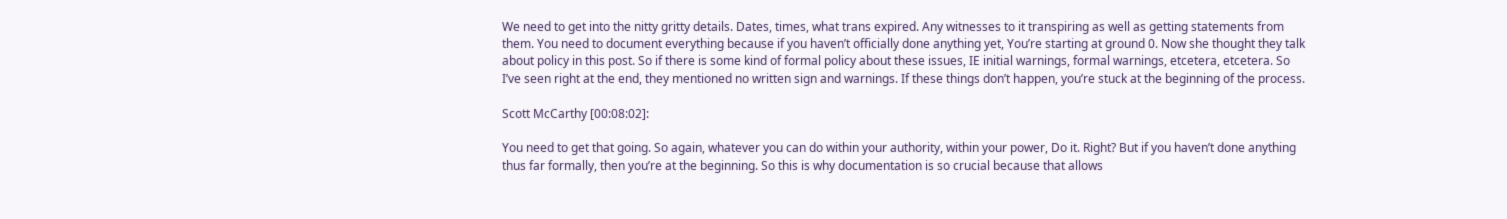We need to get into the nitty gritty details. Dates, times, what trans expired. Any witnesses to it transpiring as well as getting statements from them. You need to document everything because if you haven’t officially done anything yet, You’re starting at ground 0. Now she thought they talk about policy in this post. So if there is some kind of formal policy about these issues, IE initial warnings, formal warnings, etcetera, etcetera. So I’ve seen right at the end, they mentioned no written sign and warnings. If these things don’t happen, you’re stuck at the beginning of the process.

Scott McCarthy [00:08:02]:

You need to get that going. So again, whatever you can do within your authority, within your power, Do it. Right? But if you haven’t done anything thus far formally, then you’re at the beginning. So this is why documentation is so crucial because that allows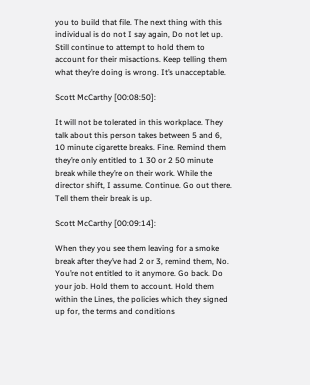you to build that file. The next thing with this individual is do not I say again, Do not let up. Still continue to attempt to hold them to account for their misactions. Keep telling them what they’re doing is wrong. It’s unacceptable.

Scott McCarthy [00:08:50]:

It will not be tolerated in this workplace. They talk about this person takes between 5 and 6, 10 minute cigarette breaks. Fine. Remind them they’re only entitled to 1 30 or 2 50 minute break while they’re on their work. While the director shift, I assume. Continue. Go out there. Tell them their break is up.

Scott McCarthy [00:09:14]:

When they you see them leaving for a smoke break after they’ve had 2 or 3, remind them, No. You’re not entitled to it anymore. Go back. Do your job. Hold them to account. Hold them within the Lines, the policies which they signed up for, the terms and conditions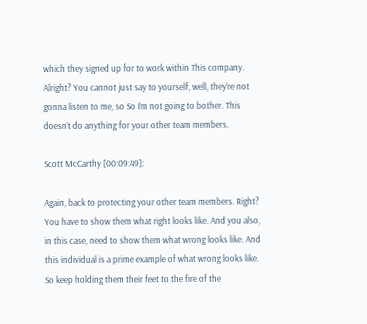which they signed up for to work within This company. Alright? You cannot just say to yourself, well, they’re not gonna listen to me, so So I’m not going to bother. This doesn’t do anything for your other team members.

Scott McCarthy [00:09:49]:

Again, back to protecting your other team members. Right? You have to show them what right looks like. And you also, in this case, need to show them what wrong looks like. And this individual is a prime example of what wrong looks like. So keep holding them their feet to the fire of the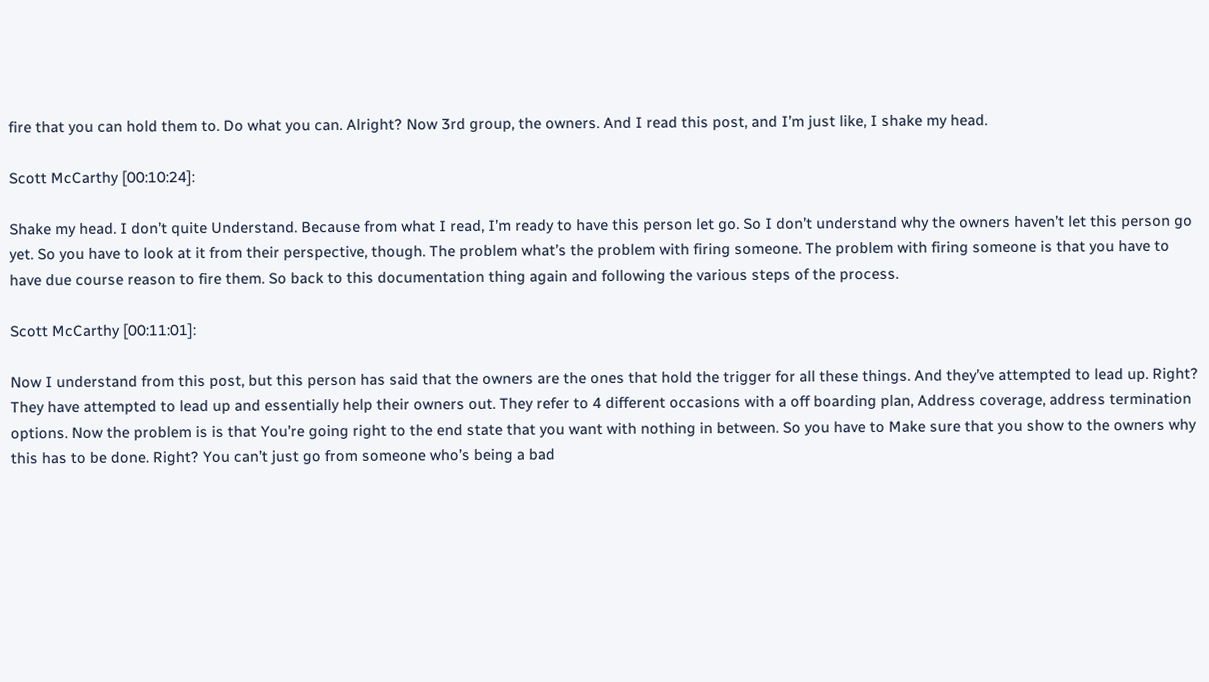fire that you can hold them to. Do what you can. Alright? Now 3rd group, the owners. And I read this post, and I’m just like, I shake my head.

Scott McCarthy [00:10:24]:

Shake my head. I don’t quite Understand. Because from what I read, I’m ready to have this person let go. So I don’t understand why the owners haven’t let this person go yet. So you have to look at it from their perspective, though. The problem what’s the problem with firing someone. The problem with firing someone is that you have to have due course reason to fire them. So back to this documentation thing again and following the various steps of the process.

Scott McCarthy [00:11:01]:

Now I understand from this post, but this person has said that the owners are the ones that hold the trigger for all these things. And they’ve attempted to lead up. Right? They have attempted to lead up and essentially help their owners out. They refer to 4 different occasions with a off boarding plan, Address coverage, address termination options. Now the problem is is that You’re going right to the end state that you want with nothing in between. So you have to Make sure that you show to the owners why this has to be done. Right? You can’t just go from someone who’s being a bad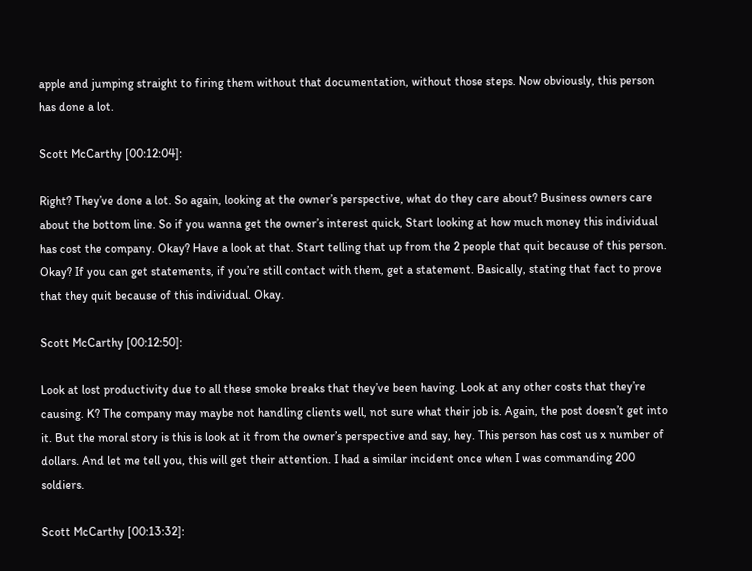apple and jumping straight to firing them without that documentation, without those steps. Now obviously, this person has done a lot.

Scott McCarthy [00:12:04]:

Right? They’ve done a lot. So again, looking at the owner’s perspective, what do they care about? Business owners care about the bottom line. So if you wanna get the owner’s interest quick, Start looking at how much money this individual has cost the company. Okay? Have a look at that. Start telling that up from the 2 people that quit because of this person. Okay? If you can get statements, if you’re still contact with them, get a statement. Basically, stating that fact to prove that they quit because of this individual. Okay.

Scott McCarthy [00:12:50]:

Look at lost productivity due to all these smoke breaks that they’ve been having. Look at any other costs that they’re causing. K? The company may maybe not handling clients well, not sure what their job is. Again, the post doesn’t get into it. But the moral story is this is look at it from the owner’s perspective and say, hey. This person has cost us x number of dollars. And let me tell you, this will get their attention. I had a similar incident once when I was commanding 200 soldiers.

Scott McCarthy [00:13:32]: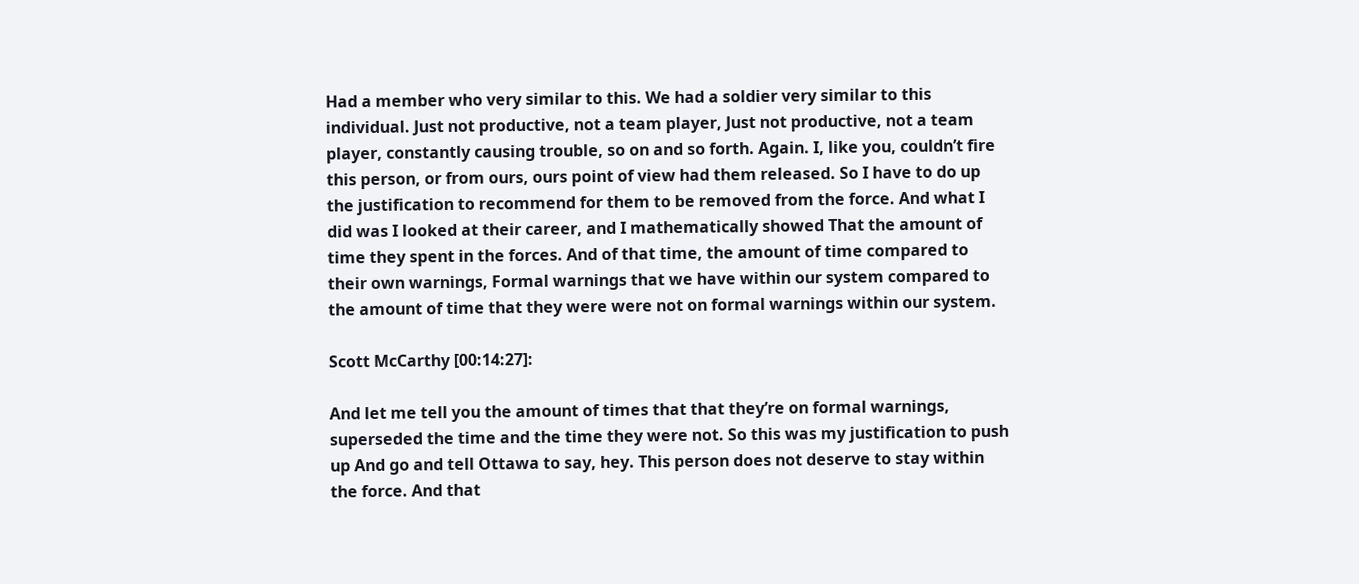Had a member who very similar to this. We had a soldier very similar to this individual. Just not productive, not a team player, Just not productive, not a team player, constantly causing trouble, so on and so forth. Again. I, like you, couldn’t fire this person, or from ours, ours point of view had them released. So I have to do up the justification to recommend for them to be removed from the force. And what I did was I looked at their career, and I mathematically showed That the amount of time they spent in the forces. And of that time, the amount of time compared to their own warnings, Formal warnings that we have within our system compared to the amount of time that they were were not on formal warnings within our system.

Scott McCarthy [00:14:27]:

And let me tell you the amount of times that that they’re on formal warnings, superseded the time and the time they were not. So this was my justification to push up And go and tell Ottawa to say, hey. This person does not deserve to stay within the force. And that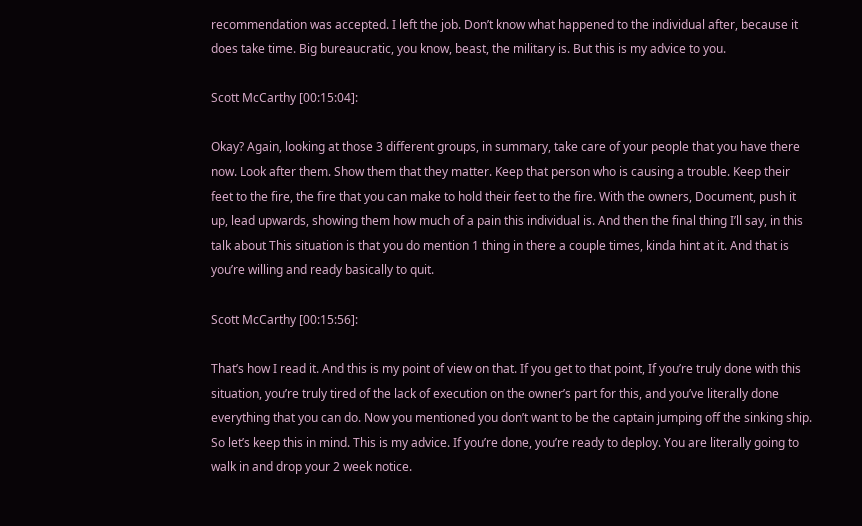recommendation was accepted. I left the job. Don’t know what happened to the individual after, because it does take time. Big bureaucratic, you know, beast, the military is. But this is my advice to you.

Scott McCarthy [00:15:04]:

Okay? Again, looking at those 3 different groups, in summary, take care of your people that you have there now. Look after them. Show them that they matter. Keep that person who is causing a trouble. Keep their feet to the fire, the fire that you can make to hold their feet to the fire. With the owners, Document, push it up, lead upwards, showing them how much of a pain this individual is. And then the final thing I’ll say, in this talk about This situation is that you do mention 1 thing in there a couple times, kinda hint at it. And that is you’re willing and ready basically to quit.

Scott McCarthy [00:15:56]:

That’s how I read it. And this is my point of view on that. If you get to that point, If you’re truly done with this situation, you’re truly tired of the lack of execution on the owner’s part for this, and you’ve literally done everything that you can do. Now you mentioned you don’t want to be the captain jumping off the sinking ship. So let’s keep this in mind. This is my advice. If you’re done, you’re ready to deploy. You are literally going to walk in and drop your 2 week notice.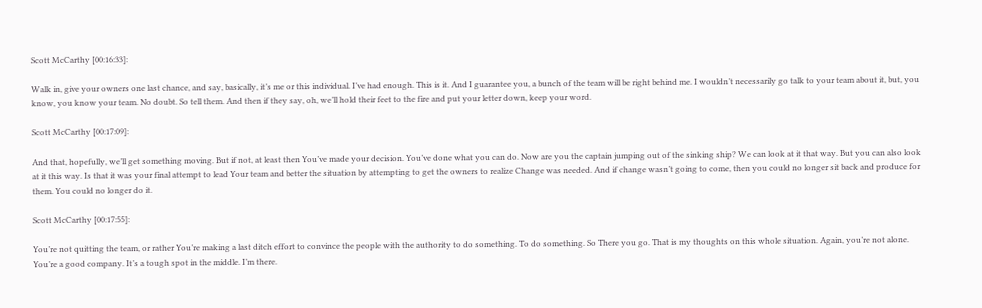Scott McCarthy [00:16:33]:

Walk in, give your owners one last chance, and say, basically, it’s me or this individual. I’ve had enough. This is it. And I guarantee you, a bunch of the team will be right behind me. I wouldn’t necessarily go talk to your team about it, but, you know, you know your team. No doubt. So tell them. And then if they say, oh, we’ll hold their feet to the fire and put your letter down, keep your word.

Scott McCarthy [00:17:09]:

And that, hopefully, we’ll get something moving. But if not, at least then You’ve made your decision. You’ve done what you can do. Now are you the captain jumping out of the sinking ship? We can look at it that way. But you can also look at it this way. Is that it was your final attempt to lead Your team and better the situation by attempting to get the owners to realize Change was needed. And if change wasn’t going to come, then you could no longer sit back and produce for them. You could no longer do it.

Scott McCarthy [00:17:55]:

You’re not quitting the team, or rather You’re making a last ditch effort to convince the people with the authority to do something. To do something. So There you go. That is my thoughts on this whole situation. Again, you’re not alone. You’re a good company. It’s a tough spot in the middle. I’m there.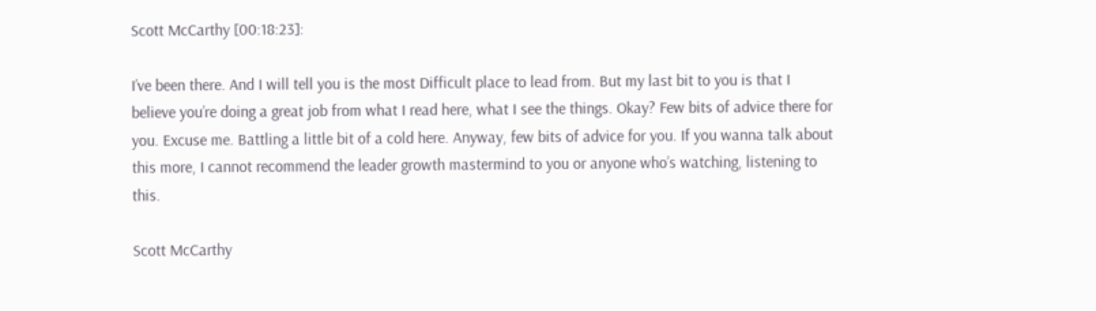Scott McCarthy [00:18:23]:

I’ve been there. And I will tell you is the most Difficult place to lead from. But my last bit to you is that I believe you’re doing a great job from what I read here, what I see the things. Okay? Few bits of advice there for you. Excuse me. Battling a little bit of a cold here. Anyway, few bits of advice for you. If you wanna talk about this more, I cannot recommend the leader growth mastermind to you or anyone who’s watching, listening to this.

Scott McCarthy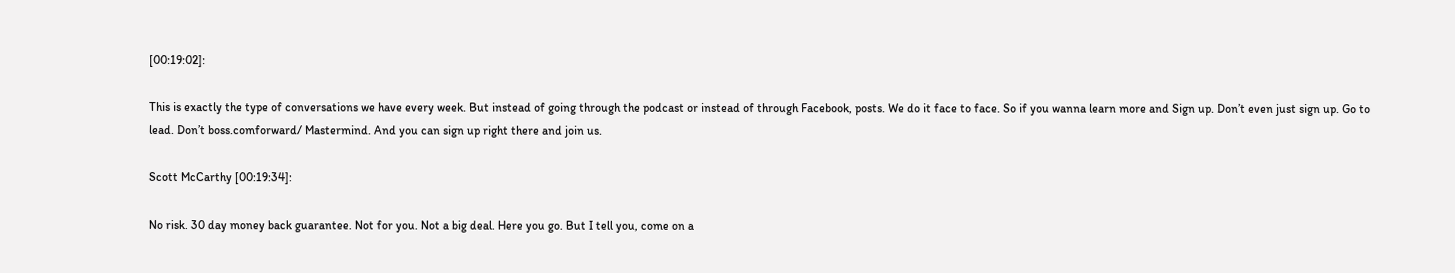[00:19:02]:

This is exactly the type of conversations we have every week. But instead of going through the podcast or instead of through Facebook, posts. We do it face to face. So if you wanna learn more and Sign up. Don’t even just sign up. Go to lead. Don’t boss.comforward/ Mastermind. And you can sign up right there and join us.

Scott McCarthy [00:19:34]:

No risk. 30 day money back guarantee. Not for you. Not a big deal. Here you go. But I tell you, come on a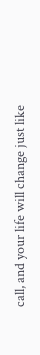call, and your life will change just like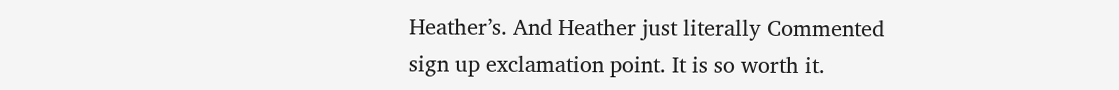Heather’s. And Heather just literally Commented sign up exclamation point. It is so worth it.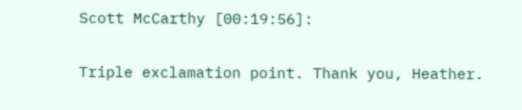Scott McCarthy [00:19:56]:

Triple exclamation point. Thank you, Heather.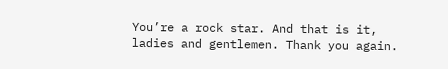You’re a rock star. And that is it, ladies and gentlemen. Thank you again.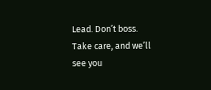Lead. Don’t boss. Take care, and we’ll see you